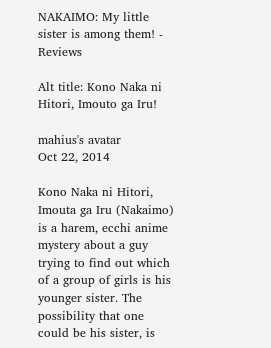NAKAIMO: My little sister is among them! - Reviews

Alt title: Kono Naka ni Hitori, Imouto ga Iru!

mahius's avatar
Oct 22, 2014

Kono Naka ni Hitori, Imouta ga Iru (Nakaimo) is a harem, ecchi anime mystery about a guy trying to find out which of a group of girls is his younger sister. The possibility that one could be his sister, is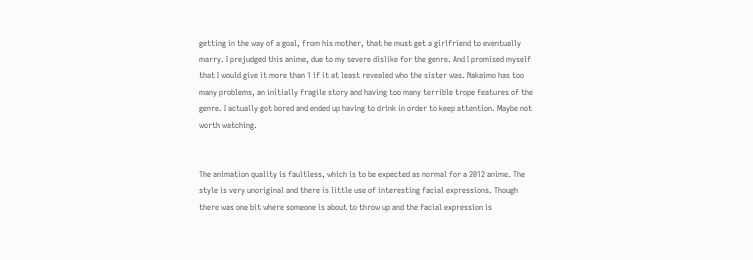getting in the way of a goal, from his mother, that he must get a girlfriend to eventually marry. I prejudged this anime, due to my severe dislike for the genre. And I promised myself that I would give it more than 1 if it at least revealed who the sister was. Nakaimo has too many problems, an initially fragile story and having too many terrible trope features of the genre. I actually got bored and ended up having to drink in order to keep attention. Maybe not worth watching.


The animation quality is faultless, which is to be expected as normal for a 2012 anime. The style is very unoriginal and there is little use of interesting facial expressions. Though there was one bit where someone is about to throw up and the facial expression is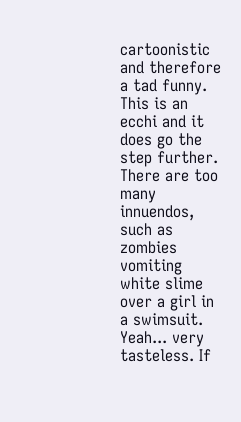cartoonistic and therefore a tad funny. This is an ecchi and it does go the step further. There are too many innuendos, such as zombies vomiting white slime over a girl in a swimsuit. Yeah... very tasteless. If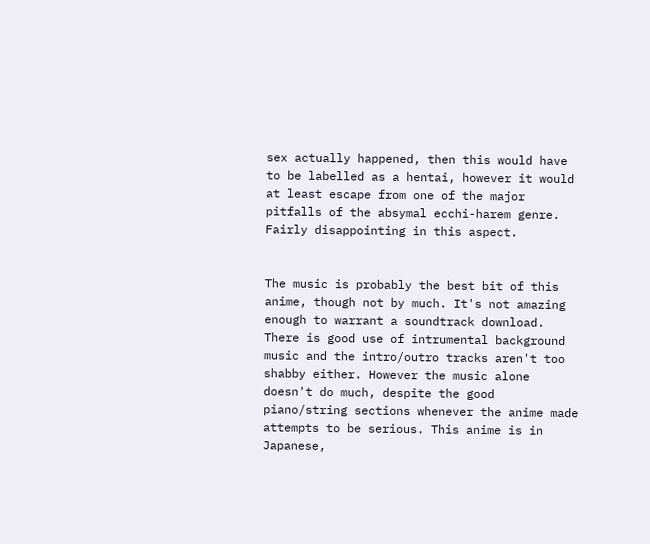sex actually happened, then this would have to be labelled as a hentai, however it would at least escape from one of the major pitfalls of the absymal ecchi-harem genre. Fairly disappointing in this aspect.


The music is probably the best bit of this anime, though not by much. It's not amazing enough to warrant a soundtrack download. There is good use of intrumental background music and the intro/outro tracks aren't too shabby either. However the music alone doesn't do much, despite the good piano/string sections whenever the anime made attempts to be serious. This anime is in Japanese,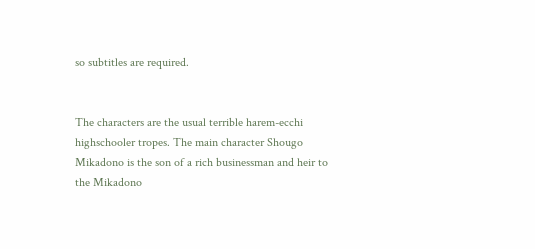so subtitles are required.


The characters are the usual terrible harem-ecchi highschooler tropes. The main character Shougo Mikadono is the son of a rich businessman and heir to the Mikadono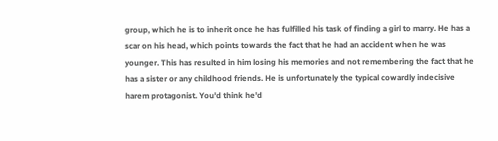group, which he is to inherit once he has fulfilled his task of finding a girl to marry. He has a scar on his head, which points towards the fact that he had an accident when he was younger. This has resulted in him losing his memories and not remembering the fact that he has a sister or any childhood friends. He is unfortunately the typical cowardly indecisive harem protagonist. You'd think he'd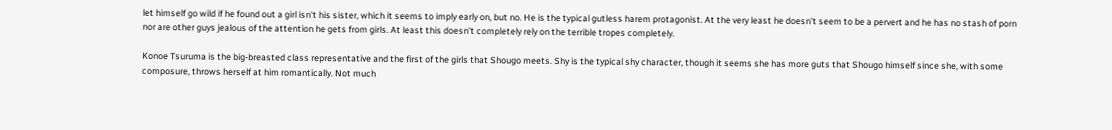let himself go wild if he found out a girl isn't his sister, which it seems to imply early on, but no. He is the typical gutless harem protagonist. At the very least he doesn't seem to be a pervert and he has no stash of porn nor are other guys jealous of the attention he gets from girls. At least this doesn't completely rely on the terrible tropes completely.

Konoe Tsuruma is the big-breasted class representative and the first of the girls that Shougo meets. Shy is the typical shy character, though it seems she has more guts that Shougo himself since she, with some composure, throws herself at him romantically. Not much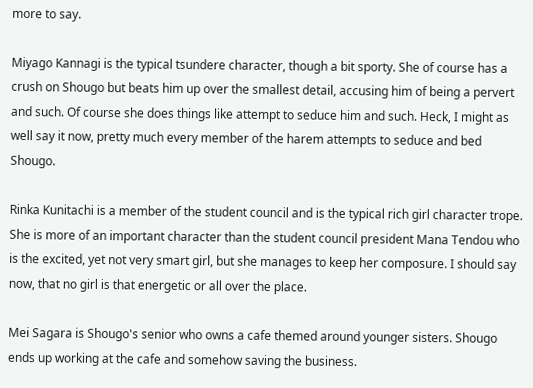more to say.

Miyago Kannagi is the typical tsundere character, though a bit sporty. She of course has a crush on Shougo but beats him up over the smallest detail, accusing him of being a pervert and such. Of course she does things like attempt to seduce him and such. Heck, I might as well say it now, pretty much every member of the harem attempts to seduce and bed Shougo.

Rinka Kunitachi is a member of the student council and is the typical rich girl character trope. She is more of an important character than the student council president Mana Tendou who is the excited, yet not very smart girl, but she manages to keep her composure. I should say now, that no girl is that energetic or all over the place.

Mei Sagara is Shougo's senior who owns a cafe themed around younger sisters. Shougo ends up working at the cafe and somehow saving the business.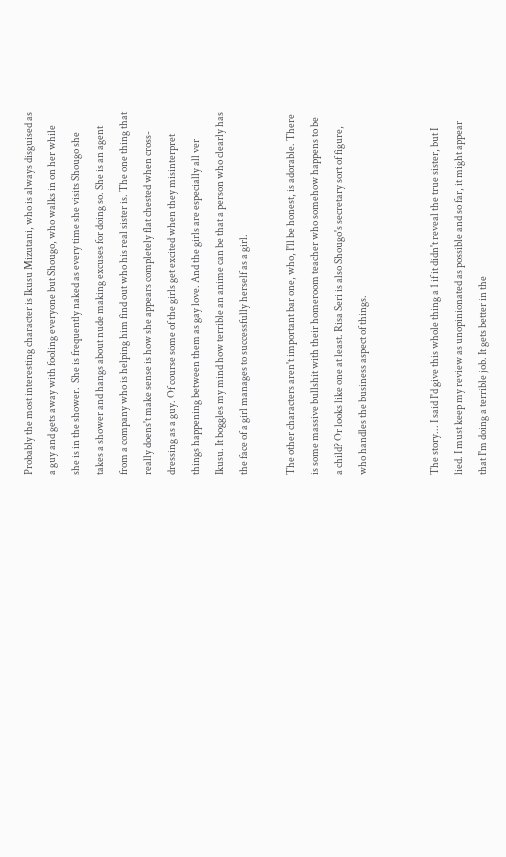Probably the most interesting character is Ikusu Mizutani, who is always disguised as a guy and gets away with fooling everyone but Shougo, who walks in on her while she is in the shower.  She is frequently naked as every time she visits Shougo she takes a shower and hangs about nude making excuses for doing so. She is an agent from a company who is helping him find out who his real sister is. The one thing that really doens't make sense is how she appears completely flat chested when cross-dressing as a guy. Of course some of the girls get excited when they misinterpret things happening between them as gay love. And the girls are especially all ver Ikusu. It boggles my mind how terrible an anime can be that a person who clearly has the face of a girl manages to successfully herself as a girl.

The other characters aren't important bar one, who, I'll be honest, is adorable. There is some massive bullshit with their homeroom teacher who somehow happens to be a child? Or looks like one at least. Risa Seri is also Shougo's secretary sort of figure, who handles the business aspect of things.


The story... I said I'd give this whole thing a 1 if it didn't reveal the true sister, but I lied. I must keep my review as unopinionated as possible and so far, it might appear that I'm doing a terrible job. It gets better in the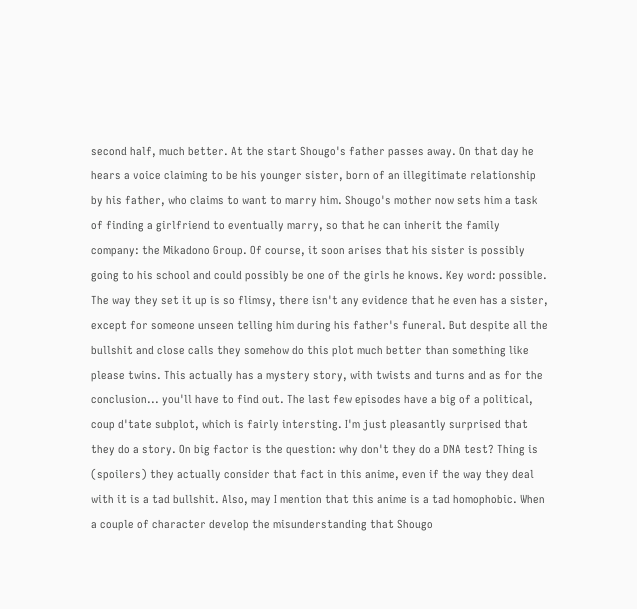second half, much better. At the start Shougo's father passes away. On that day he hears a voice claiming to be his younger sister, born of an illegitimate relationship by his father, who claims to want to marry him. Shougo's mother now sets him a task of finding a girlfriend to eventually marry, so that he can inherit the family company: the Mikadono Group. Of course, it soon arises that his sister is possibly going to his school and could possibly be one of the girls he knows. Key word: possible. The way they set it up is so flimsy, there isn't any evidence that he even has a sister, except for someone unseen telling him during his father's funeral. But despite all the bullshit and close calls they somehow do this plot much better than something like please twins. This actually has a mystery story, with twists and turns and as for the conclusion... you'll have to find out. The last few episodes have a big of a political, coup d'tate subplot, which is fairly intersting. I'm just pleasantly surprised that they do a story. On big factor is the question: why don't they do a DNA test? Thing is (spoilers) they actually consider that fact in this anime, even if the way they deal with it is a tad bullshit. Also, may I mention that this anime is a tad homophobic. When a couple of character develop the misunderstanding that Shougo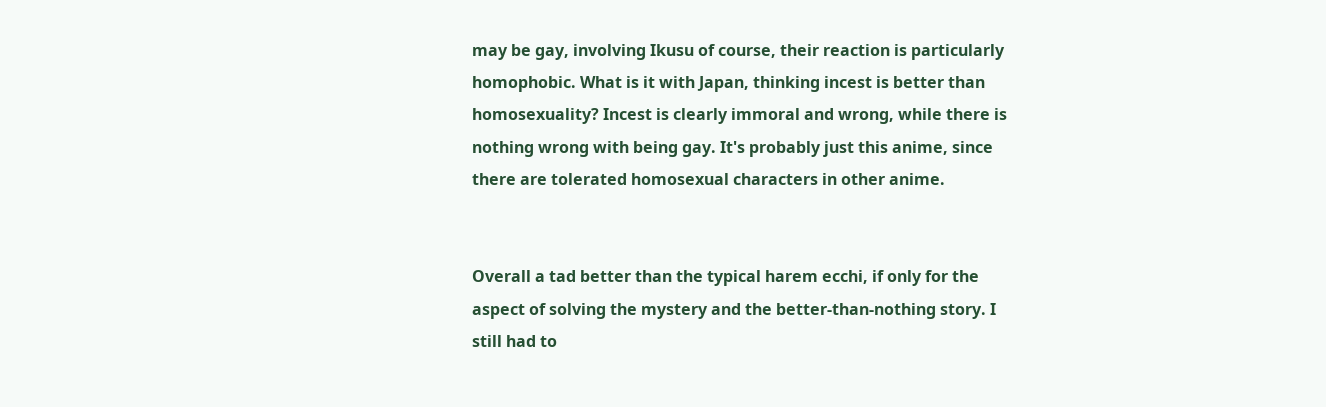may be gay, involving Ikusu of course, their reaction is particularly homophobic. What is it with Japan, thinking incest is better than homosexuality? Incest is clearly immoral and wrong, while there is nothing wrong with being gay. It's probably just this anime, since there are tolerated homosexual characters in other anime.


Overall a tad better than the typical harem ecchi, if only for the aspect of solving the mystery and the better-than-nothing story. I still had to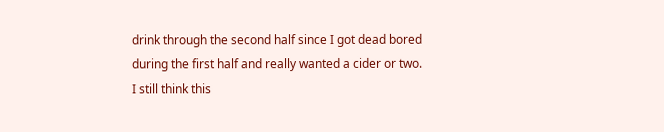drink through the second half since I got dead bored during the first half and really wanted a cider or two. I still think this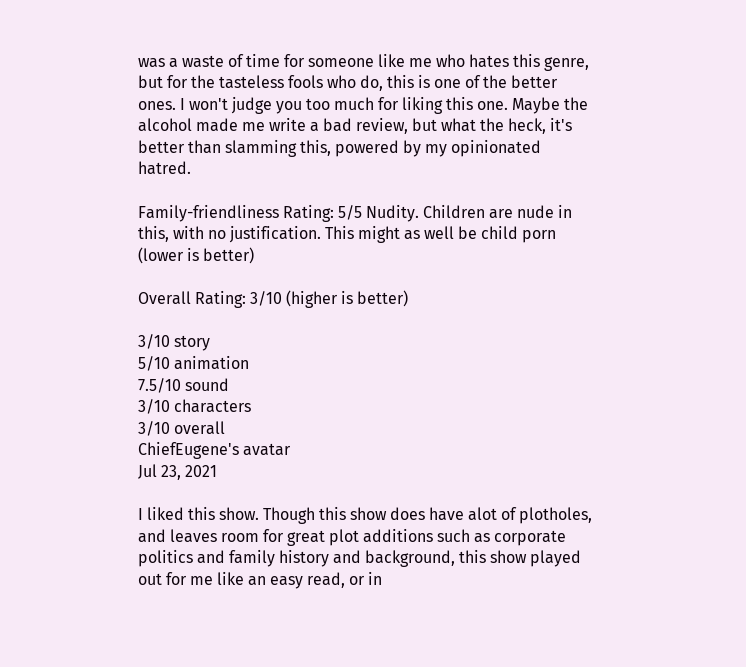was a waste of time for someone like me who hates this genre, but for the tasteless fools who do, this is one of the better ones. I won't judge you too much for liking this one. Maybe the alcohol made me write a bad review, but what the heck, it's better than slamming this, powered by my opinionated hatred.

Family-friendliness Rating: 5/5 Nudity. Children are nude in this, with no justification. This might as well be child porn (lower is better)

Overall Rating: 3/10 (higher is better)

3/10 story
5/10 animation
7.5/10 sound
3/10 characters
3/10 overall
ChiefEugene's avatar
Jul 23, 2021

I liked this show. Though this show does have alot of plotholes, and leaves room for great plot additions such as corporate politics and family history and background, this show played out for me like an easy read, or in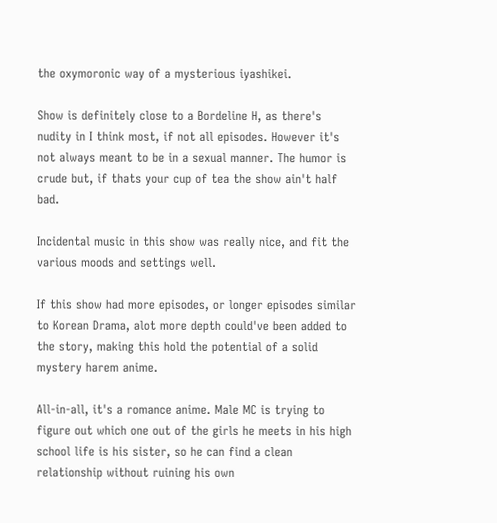the oxymoronic way of a mysterious iyashikei.

Show is definitely close to a Bordeline H, as there's nudity in I think most, if not all episodes. However it's not always meant to be in a sexual manner. The humor is crude but, if thats your cup of tea the show ain't half bad.

Incidental music in this show was really nice, and fit the various moods and settings well.

If this show had more episodes, or longer episodes similar to Korean Drama, alot more depth could've been added to the story, making this hold the potential of a solid mystery harem anime.

All-in-all, it's a romance anime. Male MC is trying to figure out which one out of the girls he meets in his high school life is his sister, so he can find a clean relationship without ruining his own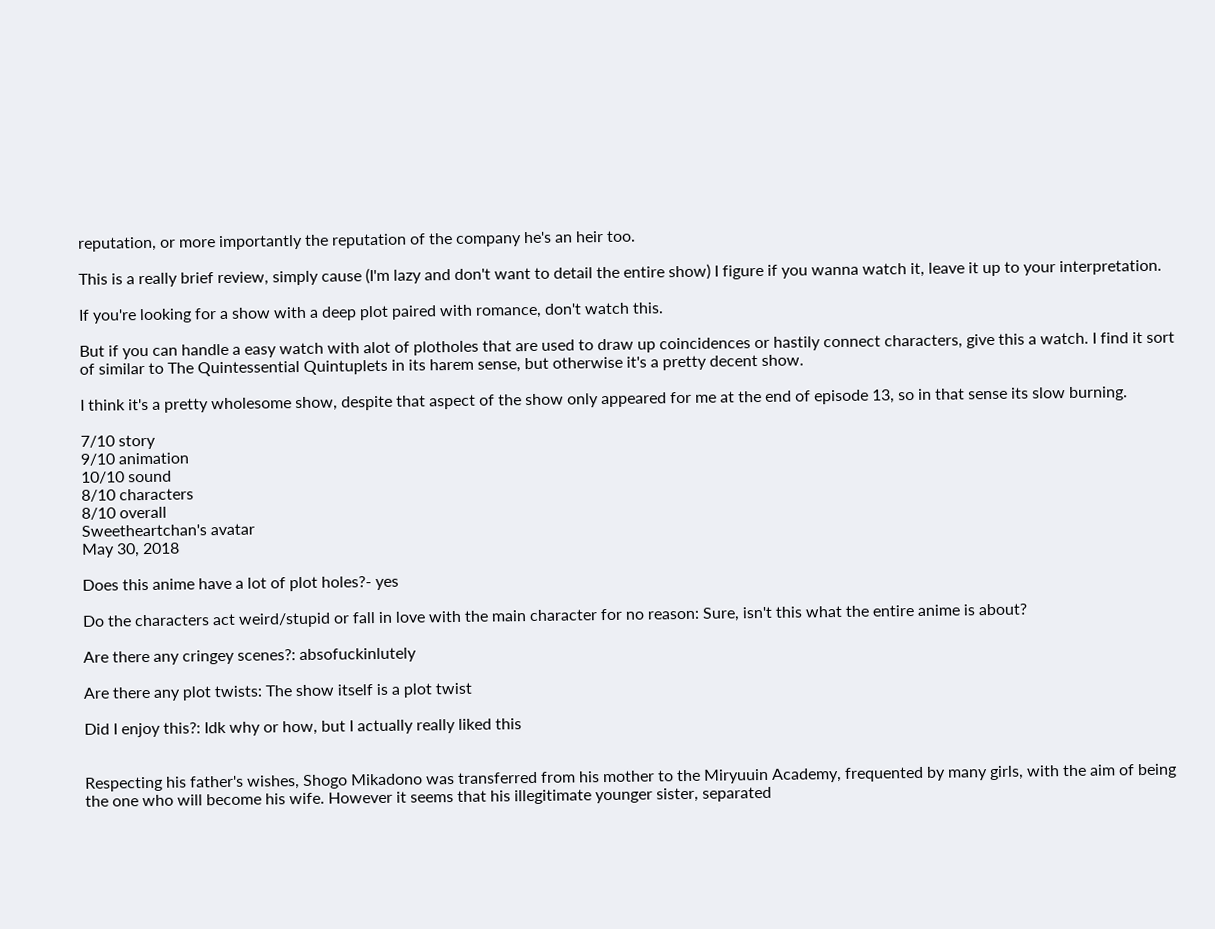reputation, or more importantly the reputation of the company he's an heir too.

This is a really brief review, simply cause (I'm lazy and don't want to detail the entire show) I figure if you wanna watch it, leave it up to your interpretation.

If you're looking for a show with a deep plot paired with romance, don't watch this.

But if you can handle a easy watch with alot of plotholes that are used to draw up coincidences or hastily connect characters, give this a watch. I find it sort of similar to The Quintessential Quintuplets in its harem sense, but otherwise it's a pretty decent show.

I think it's a pretty wholesome show, despite that aspect of the show only appeared for me at the end of episode 13, so in that sense its slow burning.

7/10 story
9/10 animation
10/10 sound
8/10 characters
8/10 overall
Sweetheartchan's avatar
May 30, 2018

Does this anime have a lot of plot holes?- yes

Do the characters act weird/stupid or fall in love with the main character for no reason: Sure, isn't this what the entire anime is about?

Are there any cringey scenes?: absofuckinlutely

Are there any plot twists: The show itself is a plot twist

Did I enjoy this?: Idk why or how, but I actually really liked this


Respecting his father's wishes, Shogo Mikadono was transferred from his mother to the Miryuuin Academy, frequented by many girls, with the aim of being the one who will become his wife. However it seems that his illegitimate younger sister, separated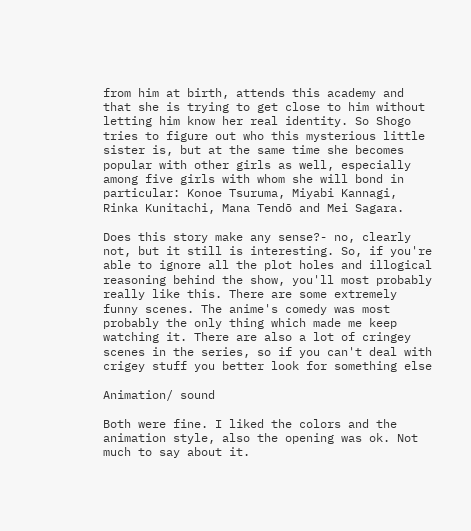from him at birth, attends this academy and that she is trying to get close to him without letting him know her real identity. So Shogo tries to figure out who this mysterious little sister is, but at the same time she becomes popular with other girls as well, especially among five girls with whom she will bond in particular: Konoe Tsuruma, Miyabi Kannagi, Rinka Kunitachi, Mana Tendō and Mei Sagara.

Does this story make any sense?- no, clearly not, but it still is interesting. So, if you're able to ignore all the plot holes and illogical reasoning behind the show, you'll most probably really like this. There are some extremely funny scenes. The anime's comedy was most probably the only thing which made me keep watching it. There are also a lot of cringey scenes in the series, so if you can't deal with crigey stuff you better look for something else

Animation/ sound

Both were fine. I liked the colors and the animation style, also the opening was ok. Not much to say about it.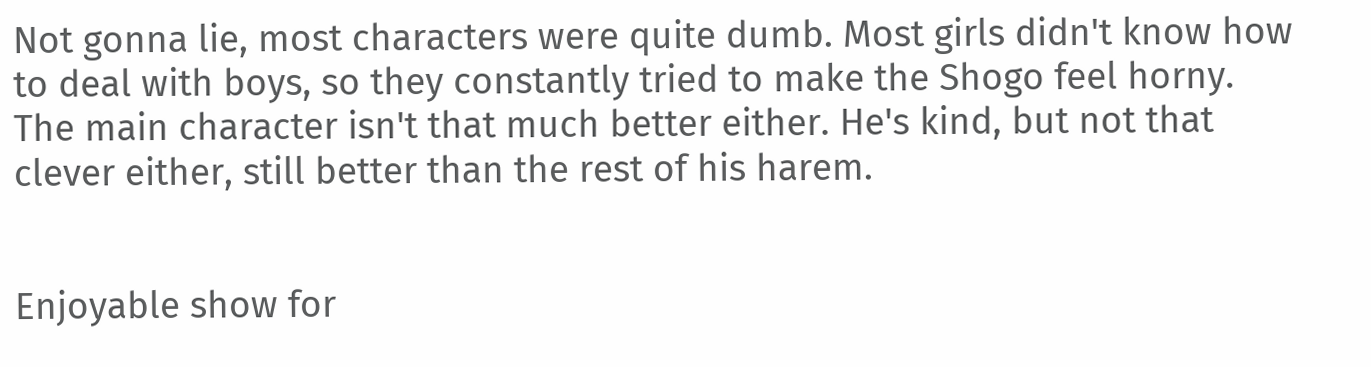Not gonna lie, most characters were quite dumb. Most girls didn't know how to deal with boys, so they constantly tried to make the Shogo feel horny. The main character isn't that much better either. He's kind, but not that clever either, still better than the rest of his harem.


Enjoyable show for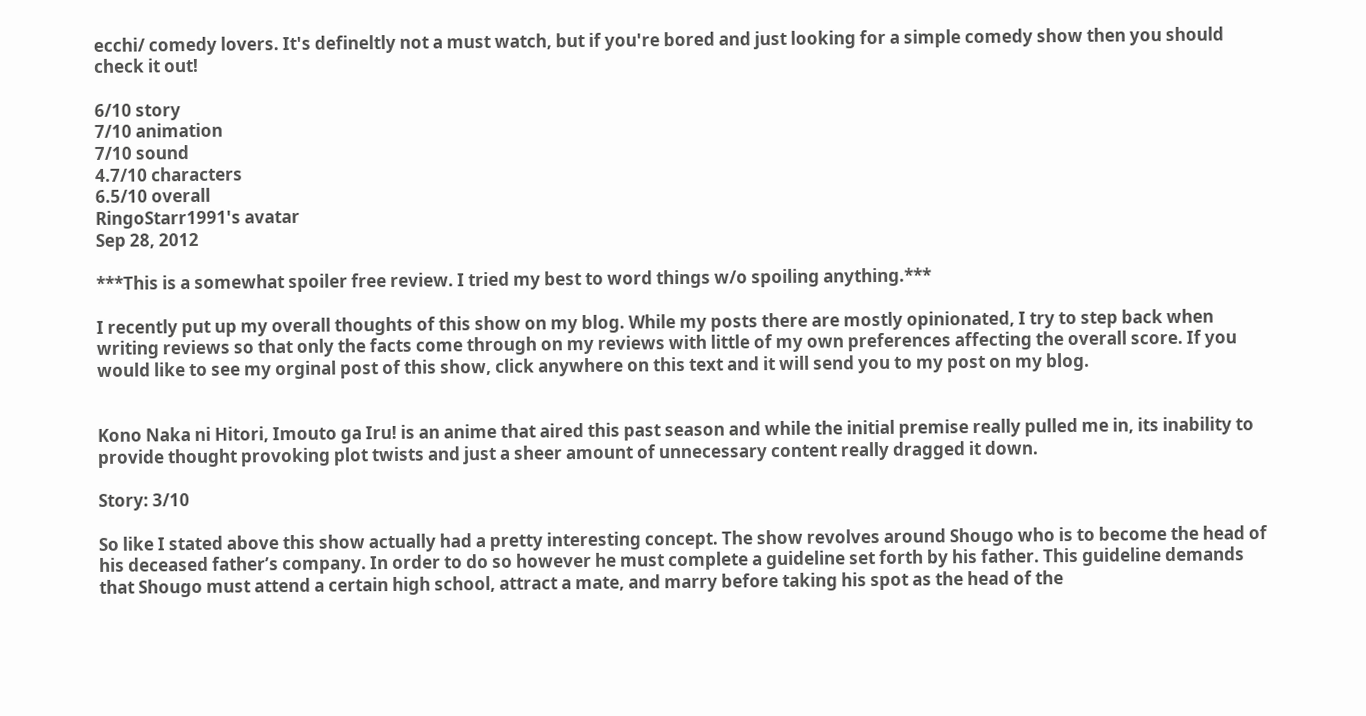ecchi/ comedy lovers. It's defineltly not a must watch, but if you're bored and just looking for a simple comedy show then you should check it out!

6/10 story
7/10 animation
7/10 sound
4.7/10 characters
6.5/10 overall
RingoStarr1991's avatar
Sep 28, 2012

***This is a somewhat spoiler free review. I tried my best to word things w/o spoiling anything.***

I recently put up my overall thoughts of this show on my blog. While my posts there are mostly opinionated, I try to step back when writing reviews so that only the facts come through on my reviews with little of my own preferences affecting the overall score. If you would like to see my orginal post of this show, click anywhere on this text and it will send you to my post on my blog.


Kono Naka ni Hitori, Imouto ga Iru! is an anime that aired this past season and while the initial premise really pulled me in, its inability to provide thought provoking plot twists and just a sheer amount of unnecessary content really dragged it down.

Story: 3/10

So like I stated above this show actually had a pretty interesting concept. The show revolves around Shougo who is to become the head of his deceased father’s company. In order to do so however he must complete a guideline set forth by his father. This guideline demands that Shougo must attend a certain high school, attract a mate, and marry before taking his spot as the head of the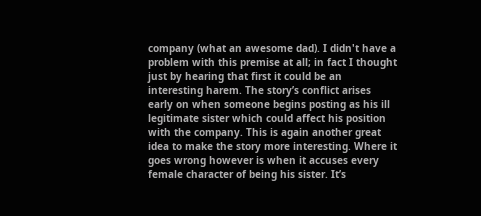company (what an awesome dad). I didn't have a problem with this premise at all; in fact I thought just by hearing that first it could be an interesting harem. The story’s conflict arises early on when someone begins posting as his ill legitimate sister which could affect his position with the company. This is again another great idea to make the story more interesting. Where it goes wrong however is when it accuses every female character of being his sister. It’s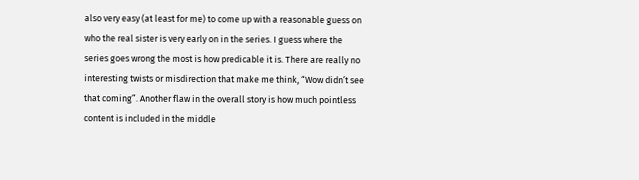also very easy (at least for me) to come up with a reasonable guess on who the real sister is very early on in the series. I guess where the series goes wrong the most is how predicable it is. There are really no interesting twists or misdirection that make me think, “Wow didn’t see that coming”. Another flaw in the overall story is how much pointless content is included in the middle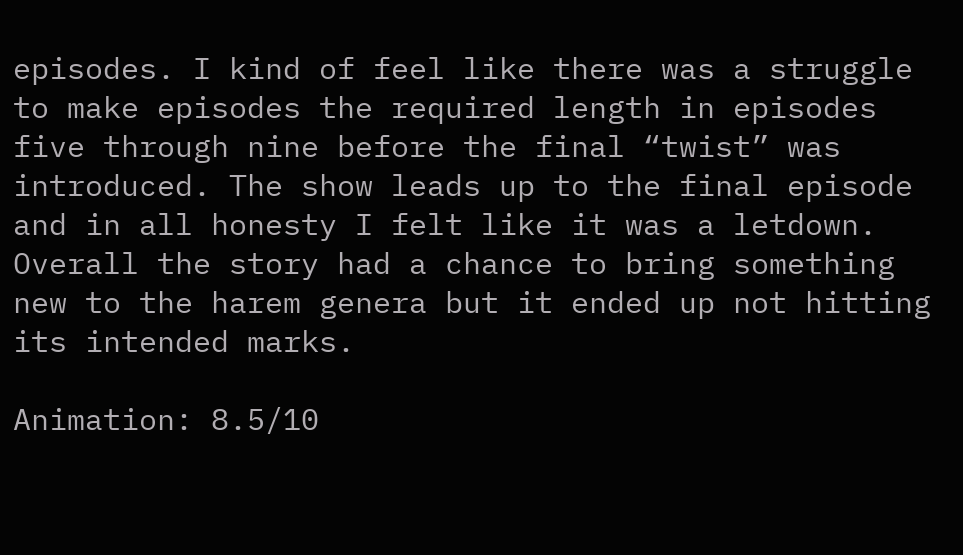episodes. I kind of feel like there was a struggle to make episodes the required length in episodes five through nine before the final “twist” was introduced. The show leads up to the final episode and in all honesty I felt like it was a letdown. Overall the story had a chance to bring something new to the harem genera but it ended up not hitting its intended marks.

Animation: 8.5/10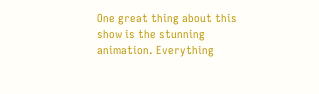One great thing about this show is the stunning animation. Everything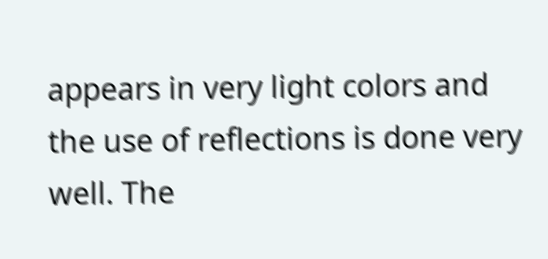appears in very light colors and the use of reflections is done very well. The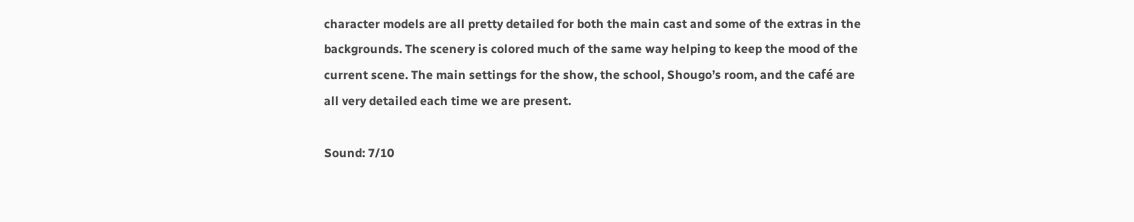character models are all pretty detailed for both the main cast and some of the extras in the backgrounds. The scenery is colored much of the same way helping to keep the mood of the current scene. The main settings for the show, the school, Shougo’s room, and the café are all very detailed each time we are present.

Sound: 7/10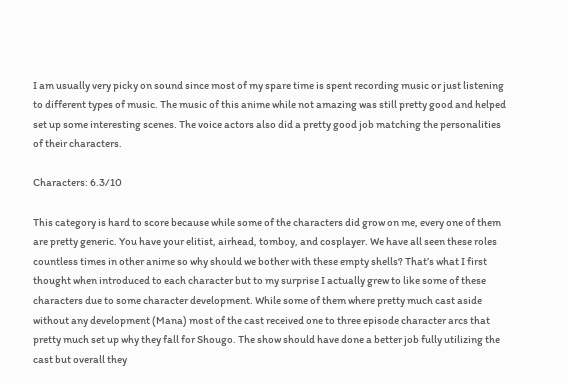I am usually very picky on sound since most of my spare time is spent recording music or just listening to different types of music. The music of this anime while not amazing was still pretty good and helped set up some interesting scenes. The voice actors also did a pretty good job matching the personalities of their characters.

Characters: 6.3/10

This category is hard to score because while some of the characters did grow on me, every one of them are pretty generic. You have your elitist, airhead, tomboy, and cosplayer. We have all seen these roles countless times in other anime so why should we bother with these empty shells? That’s what I first thought when introduced to each character but to my surprise I actually grew to like some of these characters due to some character development. While some of them where pretty much cast aside without any development (Mana) most of the cast received one to three episode character arcs that pretty much set up why they fall for Shougo. The show should have done a better job fully utilizing the cast but overall they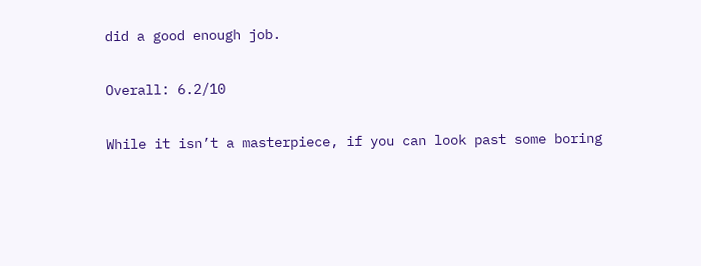did a good enough job.

Overall: 6.2/10

While it isn’t a masterpiece, if you can look past some boring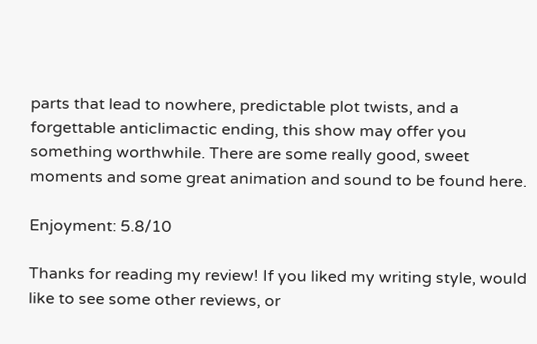parts that lead to nowhere, predictable plot twists, and a forgettable anticlimactic ending, this show may offer you something worthwhile. There are some really good, sweet moments and some great animation and sound to be found here.

Enjoyment: 5.8/10

Thanks for reading my review! If you liked my writing style, would like to see some other reviews, or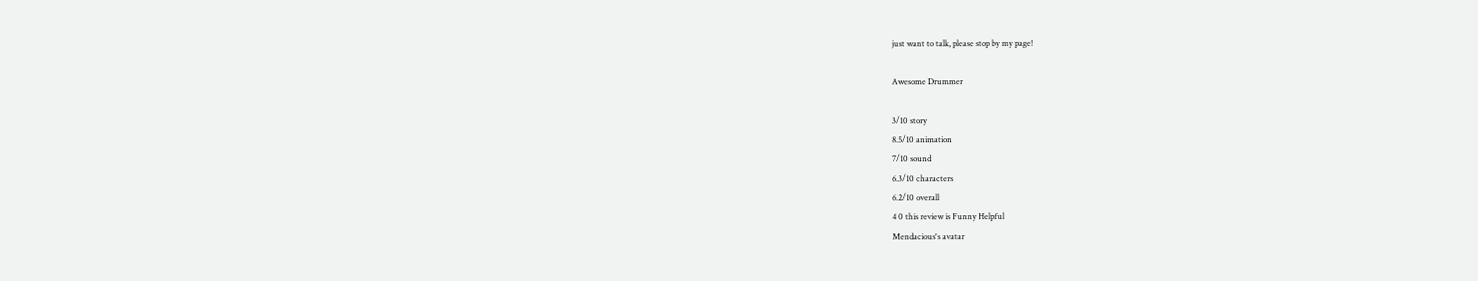just want to talk, please stop by my page!

Awesome Drummer

3/10 story
8.5/10 animation
7/10 sound
6.3/10 characters
6.2/10 overall
4 0 this review is Funny Helpful
Mendacious's avatar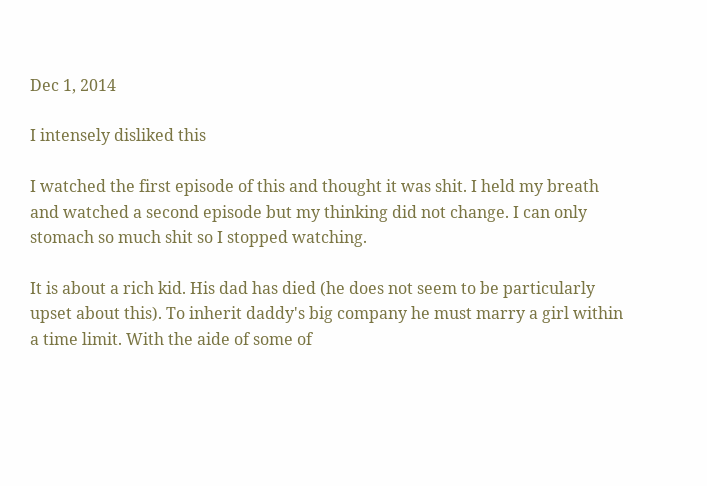Dec 1, 2014

I intensely disliked this

I watched the first episode of this and thought it was shit. I held my breath and watched a second episode but my thinking did not change. I can only stomach so much shit so I stopped watching.

It is about a rich kid. His dad has died (he does not seem to be particularly upset about this). To inherit daddy's big company he must marry a girl within a time limit. With the aide of some of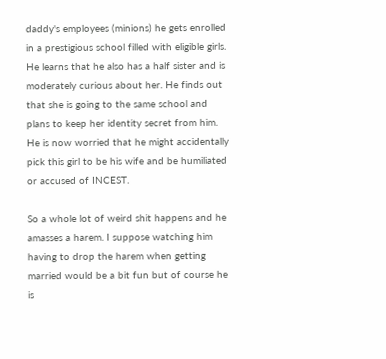daddy's employees (minions) he gets enrolled in a prestigious school filled with eligible girls. He learns that he also has a half sister and is moderately curious about her. He finds out that she is going to the same school and plans to keep her identity secret from him. He is now worried that he might accidentally pick this girl to be his wife and be humiliated or accused of INCEST.

So a whole lot of weird shit happens and he amasses a harem. I suppose watching him having to drop the harem when getting married would be a bit fun but of course he is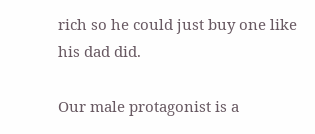rich so he could just buy one like his dad did.

Our male protagonist is a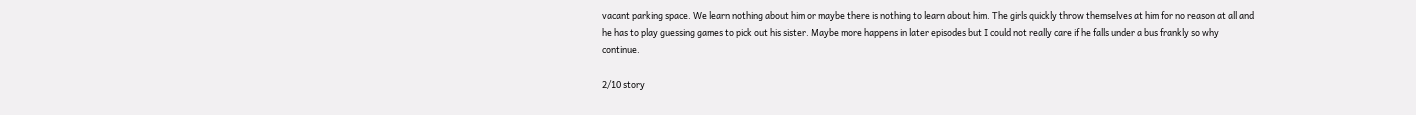vacant parking space. We learn nothing about him or maybe there is nothing to learn about him. The girls quickly throw themselves at him for no reason at all and he has to play guessing games to pick out his sister. Maybe more happens in later episodes but I could not really care if he falls under a bus frankly so why continue.

2/10 story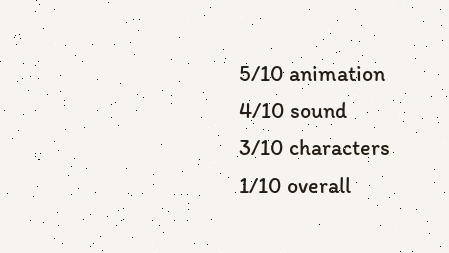5/10 animation
4/10 sound
3/10 characters
1/10 overall